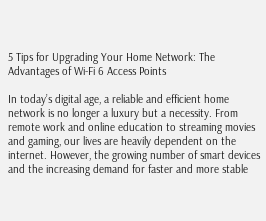5 Tips for Upgrading Your Home Network: The Advantages of Wi-Fi 6 Access Points

In today’s digital age, a reliable and efficient home network is no longer a luxury but a necessity. From remote work and online education to streaming movies and gaming, our lives are heavily dependent on the internet. However, the growing number of smart devices and the increasing demand for faster and more stable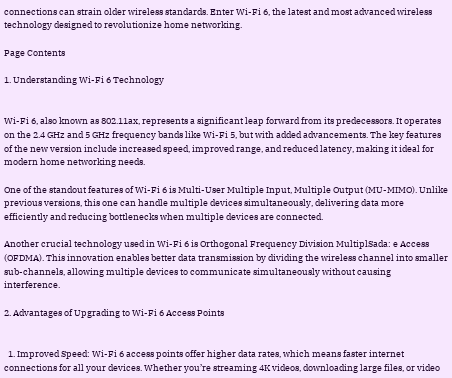connections can strain older wireless standards. Enter Wi-Fi 6, the latest and most advanced wireless technology designed to revolutionize home networking.

Page Contents

1. Understanding Wi-Fi 6 Technology


Wi-Fi 6, also known as 802.11ax, represents a significant leap forward from its predecessors. It operates on the 2.4 GHz and 5 GHz frequency bands like Wi-Fi 5, but with added advancements. The key features of the new version include increased speed, improved range, and reduced latency, making it ideal for modern home networking needs.

One of the standout features of Wi-Fi 6 is Multi-User Multiple Input, Multiple Output (MU-MIMO). Unlike previous versions, this one can handle multiple devices simultaneously, delivering data more efficiently and reducing bottlenecks when multiple devices are connected.

Another crucial technology used in Wi-Fi 6 is Orthogonal Frequency Division MultiplSada: e Access (OFDMA). This innovation enables better data transmission by dividing the wireless channel into smaller sub-channels, allowing multiple devices to communicate simultaneously without causing interference.

2. Advantages of Upgrading to Wi-Fi 6 Access Points


  1. Improved Speed: Wi-Fi 6 access points offer higher data rates, which means faster internet connections for all your devices. Whether you’re streaming 4K videos, downloading large files, or video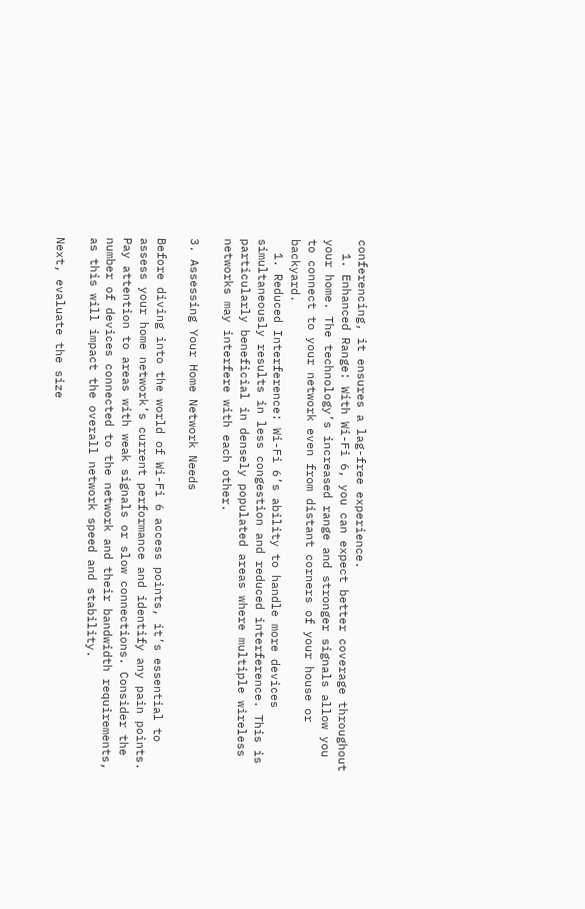conferencing, it ensures a lag-free experience.
  1. Enhanced Range: With Wi-Fi 6, you can expect better coverage throughout your home. The technology’s increased range and stronger signals allow you to connect to your network even from distant corners of your house or backyard.
  1. Reduced Interference: Wi-Fi 6’s ability to handle more devices simultaneously results in less congestion and reduced interference. This is particularly beneficial in densely populated areas where multiple wireless networks may interfere with each other.

3. Assessing Your Home Network Needs

Before diving into the world of Wi-Fi 6 access points, it’s essential to assess your home network’s current performance and identify any pain points. Pay attention to areas with weak signals or slow connections. Consider the number of devices connected to the network and their bandwidth requirements, as this will impact the overall network speed and stability.

Next, evaluate the size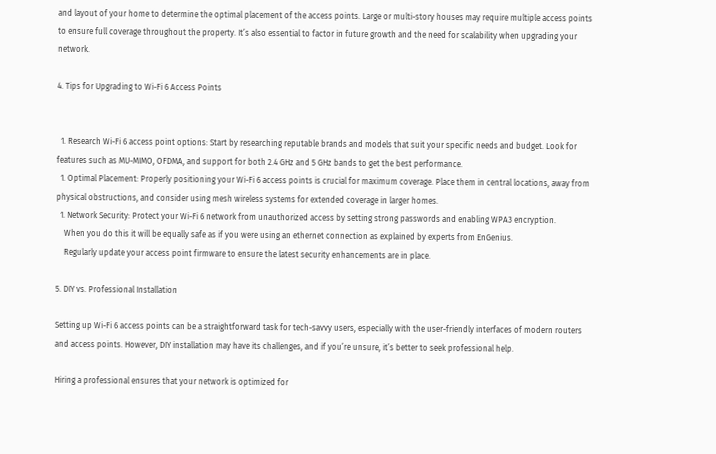and layout of your home to determine the optimal placement of the access points. Large or multi-story houses may require multiple access points to ensure full coverage throughout the property. It’s also essential to factor in future growth and the need for scalability when upgrading your network.

4. Tips for Upgrading to Wi-Fi 6 Access Points


  1. Research Wi-Fi 6 access point options: Start by researching reputable brands and models that suit your specific needs and budget. Look for features such as MU-MIMO, OFDMA, and support for both 2.4 GHz and 5 GHz bands to get the best performance.
  1. Optimal Placement: Properly positioning your Wi-Fi 6 access points is crucial for maximum coverage. Place them in central locations, away from physical obstructions, and consider using mesh wireless systems for extended coverage in larger homes.
  1. Network Security: Protect your Wi-Fi 6 network from unauthorized access by setting strong passwords and enabling WPA3 encryption.
    When you do this it will be equally safe as if you were using an ethernet connection as explained by experts from EnGenius.
    Regularly update your access point firmware to ensure the latest security enhancements are in place.

5. DIY vs. Professional Installation

Setting up Wi-Fi 6 access points can be a straightforward task for tech-savvy users, especially with the user-friendly interfaces of modern routers and access points. However, DIY installation may have its challenges, and if you’re unsure, it’s better to seek professional help.

Hiring a professional ensures that your network is optimized for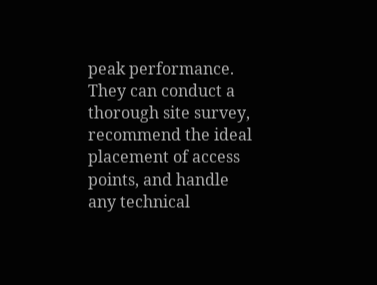peak performance. They can conduct a thorough site survey, recommend the ideal placement of access points, and handle any technical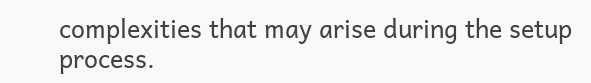complexities that may arise during the setup process.